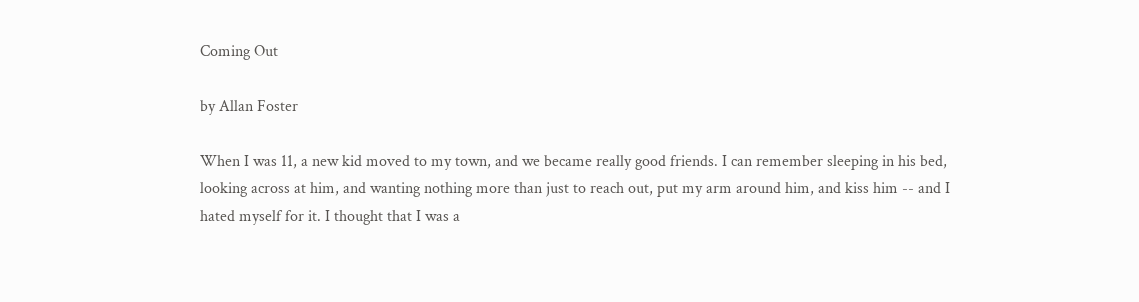Coming Out

by Allan Foster

When I was 11, a new kid moved to my town, and we became really good friends. I can remember sleeping in his bed, looking across at him, and wanting nothing more than just to reach out, put my arm around him, and kiss him -- and I hated myself for it. I thought that I was a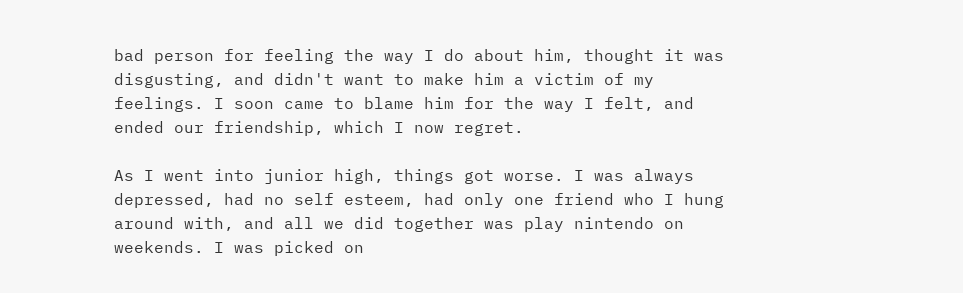bad person for feeling the way I do about him, thought it was disgusting, and didn't want to make him a victim of my feelings. I soon came to blame him for the way I felt, and ended our friendship, which I now regret.

As I went into junior high, things got worse. I was always depressed, had no self esteem, had only one friend who I hung around with, and all we did together was play nintendo on weekends. I was picked on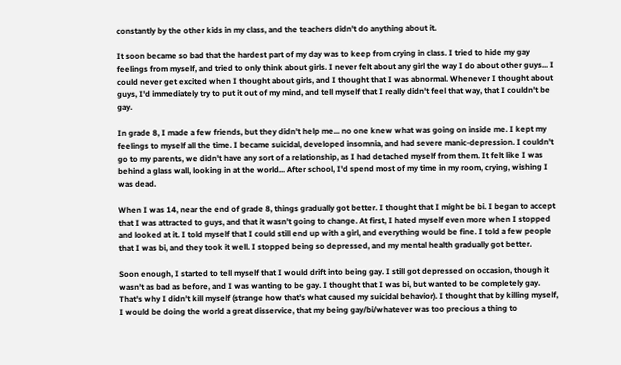constantly by the other kids in my class, and the teachers didn't do anything about it.

It soon became so bad that the hardest part of my day was to keep from crying in class. I tried to hide my gay feelings from myself, and tried to only think about girls. I never felt about any girl the way I do about other guys... I could never get excited when I thought about girls, and I thought that I was abnormal. Whenever I thought about guys, I'd immediately try to put it out of my mind, and tell myself that I really didn't feel that way, that I couldn't be gay.

In grade 8, I made a few friends, but they didn't help me... no one knew what was going on inside me. I kept my feelings to myself all the time. I became suicidal, developed insomnia, and had severe manic-depression. I couldn't go to my parents, we didn't have any sort of a relationship, as I had detached myself from them. It felt like I was behind a glass wall, looking in at the world... After school, I'd spend most of my time in my room, crying, wishing I was dead.

When I was 14, near the end of grade 8, things gradually got better. I thought that I might be bi. I began to accept that I was attracted to guys, and that it wasn't going to change. At first, I hated myself even more when I stopped and looked at it. I told myself that I could still end up with a girl, and everything would be fine. I told a few people that I was bi, and they took it well. I stopped being so depressed, and my mental health gradually got better.

Soon enough, I started to tell myself that I would drift into being gay. I still got depressed on occasion, though it wasn't as bad as before, and I was wanting to be gay. I thought that I was bi, but wanted to be completely gay. That's why I didn't kill myself (strange how that's what caused my suicidal behavior). I thought that by killing myself, I would be doing the world a great disservice, that my being gay/bi/whatever was too precious a thing to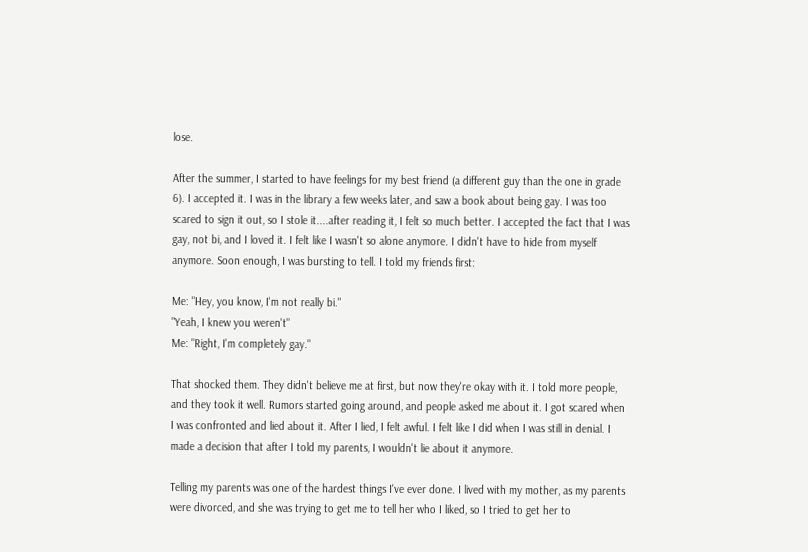lose.

After the summer, I started to have feelings for my best friend (a different guy than the one in grade 6). I accepted it. I was in the library a few weeks later, and saw a book about being gay. I was too scared to sign it out, so I stole it....after reading it, I felt so much better. I accepted the fact that I was gay, not bi, and I loved it. I felt like I wasn't so alone anymore. I didn't have to hide from myself anymore. Soon enough, I was bursting to tell. I told my friends first:

Me: "Hey, you know, I'm not really bi."
"Yeah, I knew you weren't"
Me: "Right, I'm completely gay."

That shocked them. They didn't believe me at first, but now they're okay with it. I told more people, and they took it well. Rumors started going around, and people asked me about it. I got scared when I was confronted and lied about it. After I lied, I felt awful. I felt like I did when I was still in denial. I made a decision that after I told my parents, I wouldn't lie about it anymore.

Telling my parents was one of the hardest things I've ever done. I lived with my mother, as my parents were divorced, and she was trying to get me to tell her who I liked, so I tried to get her to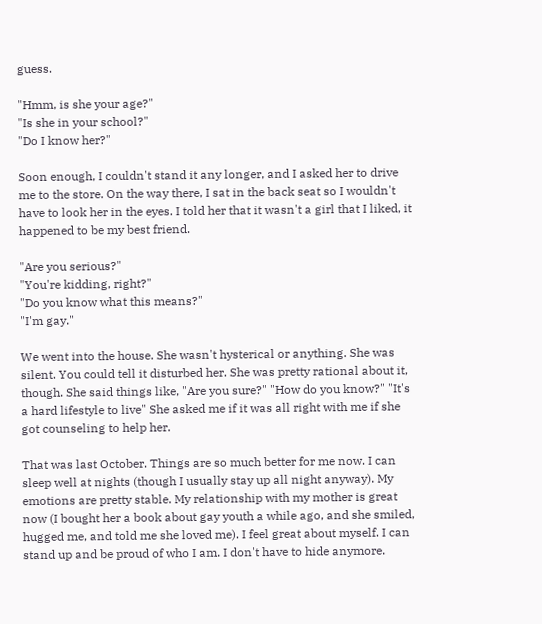guess.

"Hmm, is she your age?"
"Is she in your school?"
"Do I know her?"

Soon enough, I couldn't stand it any longer, and I asked her to drive me to the store. On the way there, I sat in the back seat so I wouldn't have to look her in the eyes. I told her that it wasn't a girl that I liked, it happened to be my best friend.

"Are you serious?"
"You're kidding, right?"
"Do you know what this means?"
"I'm gay."

We went into the house. She wasn't hysterical or anything. She was silent. You could tell it disturbed her. She was pretty rational about it, though. She said things like, "Are you sure?" "How do you know?" "It's a hard lifestyle to live" She asked me if it was all right with me if she got counseling to help her.

That was last October. Things are so much better for me now. I can sleep well at nights (though I usually stay up all night anyway). My emotions are pretty stable. My relationship with my mother is great now (I bought her a book about gay youth a while ago, and she smiled, hugged me, and told me she loved me). I feel great about myself. I can stand up and be proud of who I am. I don't have to hide anymore.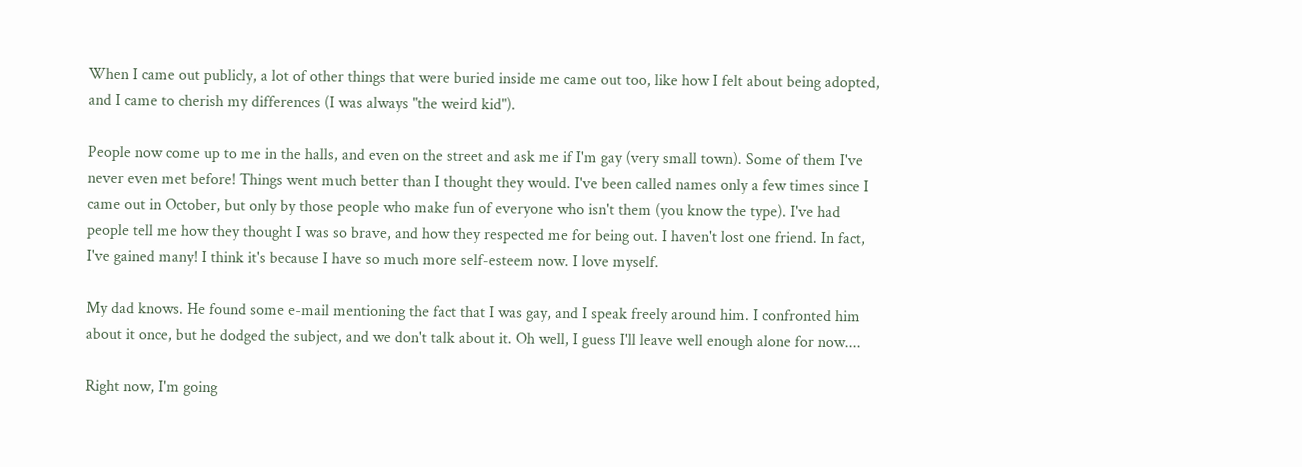When I came out publicly, a lot of other things that were buried inside me came out too, like how I felt about being adopted, and I came to cherish my differences (I was always "the weird kid").

People now come up to me in the halls, and even on the street and ask me if I'm gay (very small town). Some of them I've never even met before! Things went much better than I thought they would. I've been called names only a few times since I came out in October, but only by those people who make fun of everyone who isn't them (you know the type). I've had people tell me how they thought I was so brave, and how they respected me for being out. I haven't lost one friend. In fact, I've gained many! I think it's because I have so much more self-esteem now. I love myself.

My dad knows. He found some e-mail mentioning the fact that I was gay, and I speak freely around him. I confronted him about it once, but he dodged the subject, and we don't talk about it. Oh well, I guess I'll leave well enough alone for now....

Right now, I'm going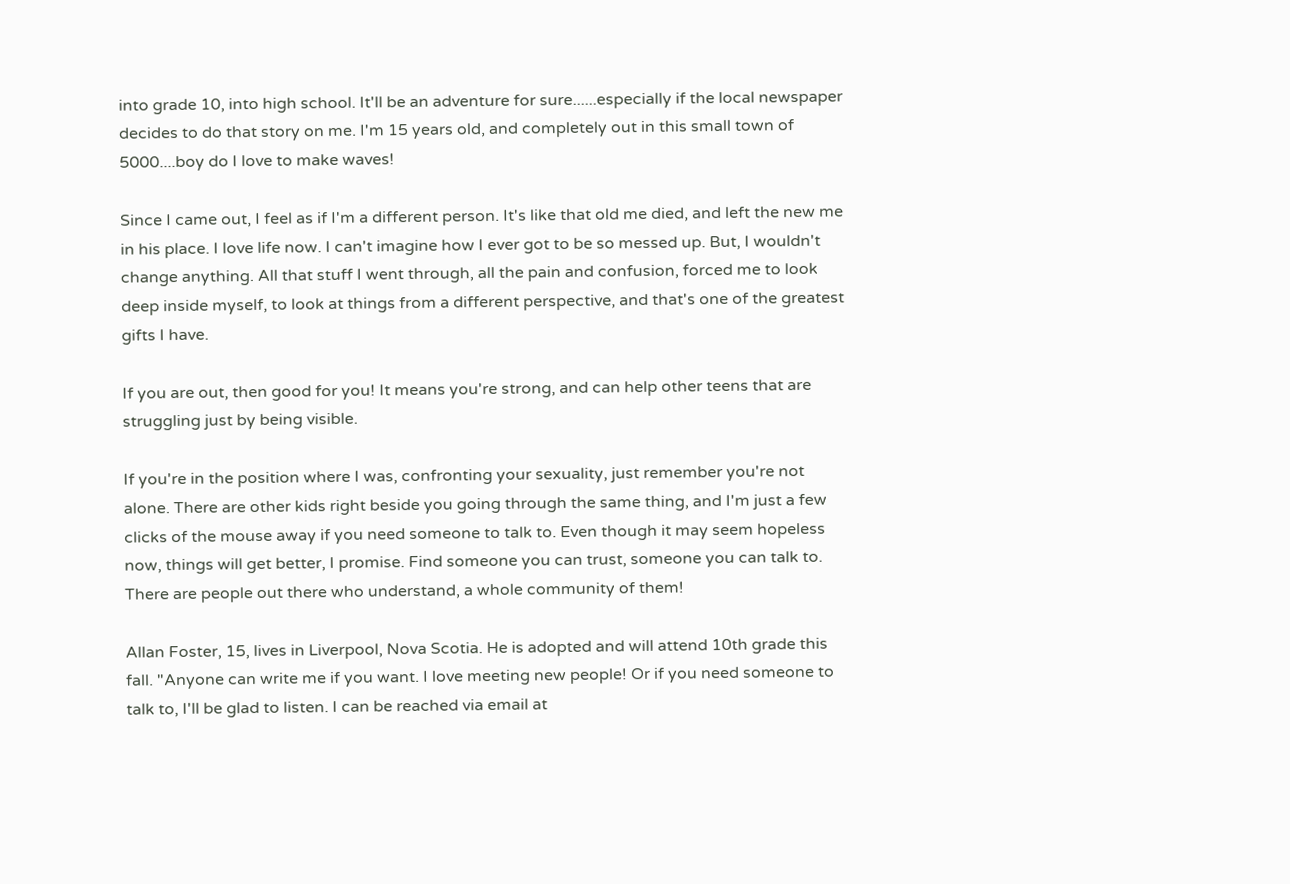into grade 10, into high school. It'll be an adventure for sure......especially if the local newspaper decides to do that story on me. I'm 15 years old, and completely out in this small town of 5000....boy do I love to make waves!

Since I came out, I feel as if I'm a different person. It's like that old me died, and left the new me in his place. I love life now. I can't imagine how I ever got to be so messed up. But, I wouldn't change anything. All that stuff I went through, all the pain and confusion, forced me to look deep inside myself, to look at things from a different perspective, and that's one of the greatest gifts I have.

If you are out, then good for you! It means you're strong, and can help other teens that are struggling just by being visible.

If you're in the position where I was, confronting your sexuality, just remember you're not alone. There are other kids right beside you going through the same thing, and I'm just a few clicks of the mouse away if you need someone to talk to. Even though it may seem hopeless now, things will get better, I promise. Find someone you can trust, someone you can talk to. There are people out there who understand, a whole community of them!

Allan Foster, 15, lives in Liverpool, Nova Scotia. He is adopted and will attend 10th grade this fall. "Anyone can write me if you want. I love meeting new people! Or if you need someone to talk to, I'll be glad to listen. I can be reached via email at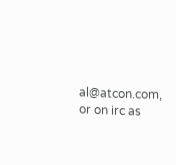al@atcon.com, or on irc as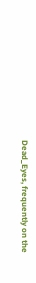Dead_Eyes, frequently on the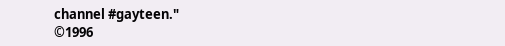channel #gayteen."
©1996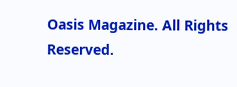Oasis Magazine. All Rights Reserved.